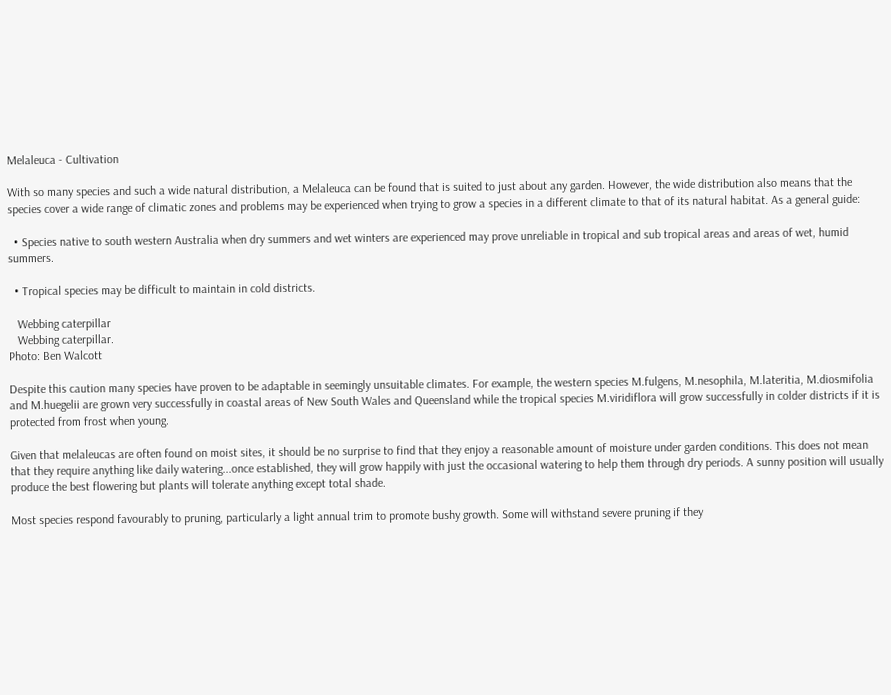Melaleuca - Cultivation

With so many species and such a wide natural distribution, a Melaleuca can be found that is suited to just about any garden. However, the wide distribution also means that the species cover a wide range of climatic zones and problems may be experienced when trying to grow a species in a different climate to that of its natural habitat. As a general guide:

  • Species native to south western Australia when dry summers and wet winters are experienced may prove unreliable in tropical and sub tropical areas and areas of wet, humid summers.

  • Tropical species may be difficult to maintain in cold districts.

   Webbing caterpillar
   Webbing caterpillar.
Photo: Ben Walcott

Despite this caution many species have proven to be adaptable in seemingly unsuitable climates. For example, the western species M.fulgens, M.nesophila, M.lateritia, M.diosmifolia and M.huegelii are grown very successfully in coastal areas of New South Wales and Queensland while the tropical species M.viridiflora will grow successfully in colder districts if it is protected from frost when young.

Given that melaleucas are often found on moist sites, it should be no surprise to find that they enjoy a reasonable amount of moisture under garden conditions. This does not mean that they require anything like daily watering...once established, they will grow happily with just the occasional watering to help them through dry periods. A sunny position will usually produce the best flowering but plants will tolerate anything except total shade.

Most species respond favourably to pruning, particularly a light annual trim to promote bushy growth. Some will withstand severe pruning if they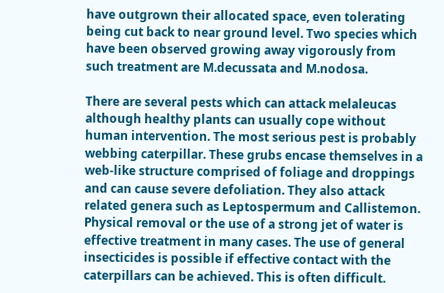have outgrown their allocated space, even tolerating being cut back to near ground level. Two species which have been observed growing away vigorously from such treatment are M.decussata and M.nodosa.

There are several pests which can attack melaleucas although healthy plants can usually cope without human intervention. The most serious pest is probably webbing caterpillar. These grubs encase themselves in a web-like structure comprised of foliage and droppings and can cause severe defoliation. They also attack related genera such as Leptospermum and Callistemon. Physical removal or the use of a strong jet of water is effective treatment in many cases. The use of general insecticides is possible if effective contact with the caterpillars can be achieved. This is often difficult.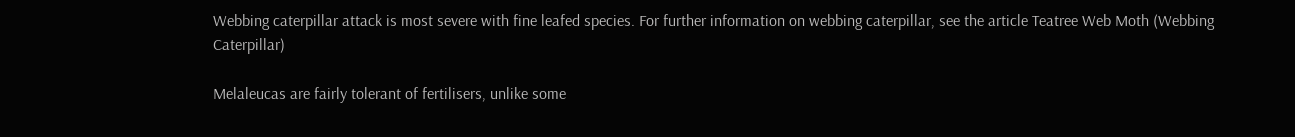Webbing caterpillar attack is most severe with fine leafed species. For further information on webbing caterpillar, see the article Teatree Web Moth (Webbing Caterpillar)

Melaleucas are fairly tolerant of fertilisers, unlike some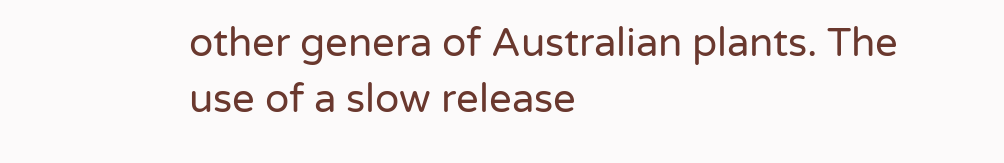other genera of Australian plants. The use of a slow release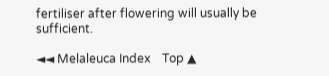fertiliser after flowering will usually be sufficient.

◄◄ Melaleuca Index    Top ▲